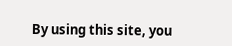By using this site, you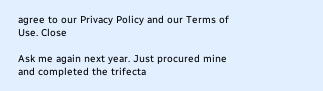agree to our Privacy Policy and our Terms of Use. Close

Ask me again next year. Just procured mine and completed the trifecta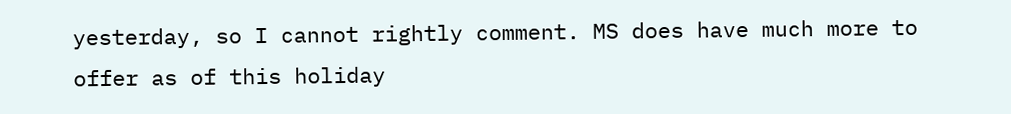yesterday, so I cannot rightly comment. MS does have much more to offer as of this holiday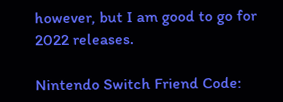however, but I am good to go for 2022 releases.

Nintendo Switch Friend Code: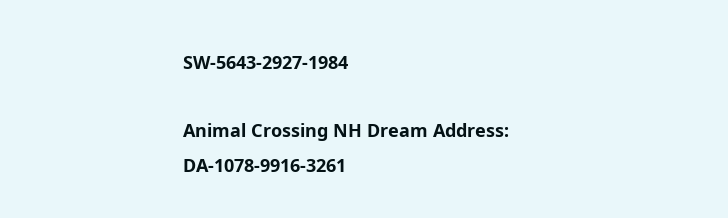SW-5643-2927-1984

Animal Crossing NH Dream Address: DA-1078-9916-3261